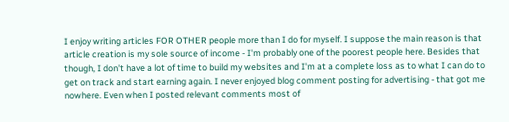I enjoy writing articles FOR OTHER people more than I do for myself. I suppose the main reason is that article creation is my sole source of income - I'm probably one of the poorest people here. Besides that though, I don't have a lot of time to build my websites and I'm at a complete loss as to what I can do to get on track and start earning again. I never enjoyed blog comment posting for advertising - that got me nowhere. Even when I posted relevant comments most of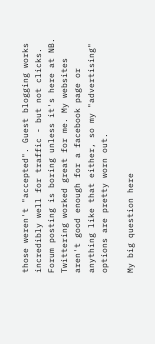those weren't "accepted". Guest blogging works incredibly well for traffic - but not clicks. Forum posting is boring unless it's here at NB. Twittering worked great for me. My websites aren't good enough for a facebook page or anything like that either, so my "advertising" options are pretty worn out.

My big question here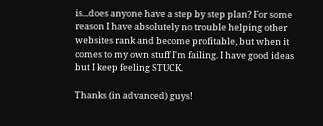is...does anyone have a step by step plan? For some reason I have absolutely no trouble helping other websites rank and become profitable, but when it comes to my own stuff I'm failing. I have good ideas but I keep feeling STUCK.

Thanks (in advanced) guys!